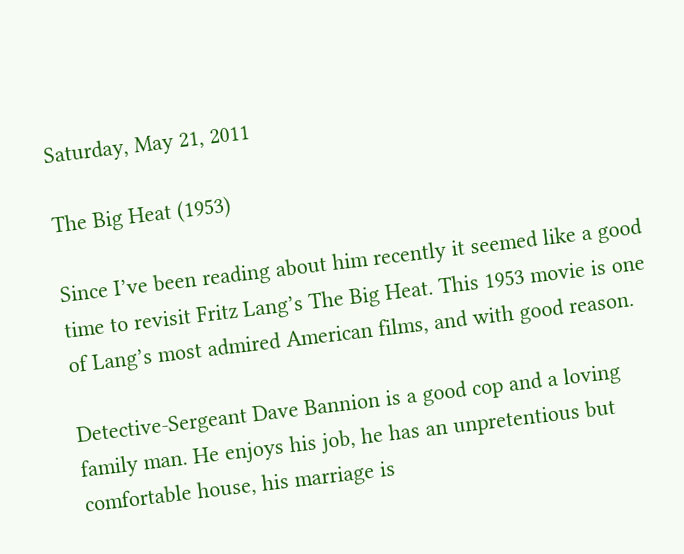Saturday, May 21, 2011

The Big Heat (1953)

Since I’ve been reading about him recently it seemed like a good time to revisit Fritz Lang’s The Big Heat. This 1953 movie is one of Lang’s most admired American films, and with good reason.

Detective-Sergeant Dave Bannion is a good cop and a loving family man. He enjoys his job, he has an unpretentious but comfortable house, his marriage is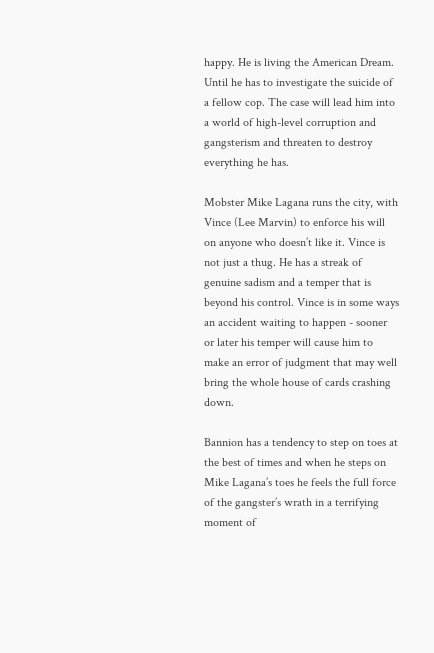happy. He is living the American Dream. Until he has to investigate the suicide of a fellow cop. The case will lead him into a world of high-level corruption and gangsterism and threaten to destroy everything he has.

Mobster Mike Lagana runs the city, with Vince (Lee Marvin) to enforce his will on anyone who doesn’t like it. Vince is not just a thug. He has a streak of genuine sadism and a temper that is beyond his control. Vince is in some ways an accident waiting to happen - sooner or later his temper will cause him to make an error of judgment that may well bring the whole house of cards crashing down.

Bannion has a tendency to step on toes at the best of times and when he steps on Mike Lagana’s toes he feels the full force of the gangster’s wrath in a terrifying moment of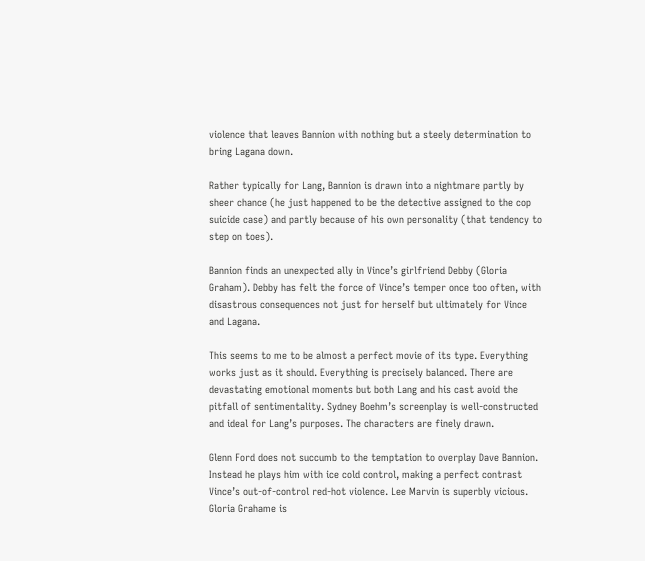violence that leaves Bannion with nothing but a steely determination to bring Lagana down.

Rather typically for Lang, Bannion is drawn into a nightmare partly by sheer chance (he just happened to be the detective assigned to the cop suicide case) and partly because of his own personality (that tendency to step on toes).

Bannion finds an unexpected ally in Vince’s girlfriend Debby (Gloria Graham). Debby has felt the force of Vince’s temper once too often, with disastrous consequences not just for herself but ultimately for Vince and Lagana.

This seems to me to be almost a perfect movie of its type. Everything works just as it should. Everything is precisely balanced. There are devastating emotional moments but both Lang and his cast avoid the pitfall of sentimentality. Sydney Boehm’s screenplay is well-constructed and ideal for Lang’s purposes. The characters are finely drawn.

Glenn Ford does not succumb to the temptation to overplay Dave Bannion. Instead he plays him with ice cold control, making a perfect contrast Vince’s out-of-control red-hot violence. Lee Marvin is superbly vicious. Gloria Grahame is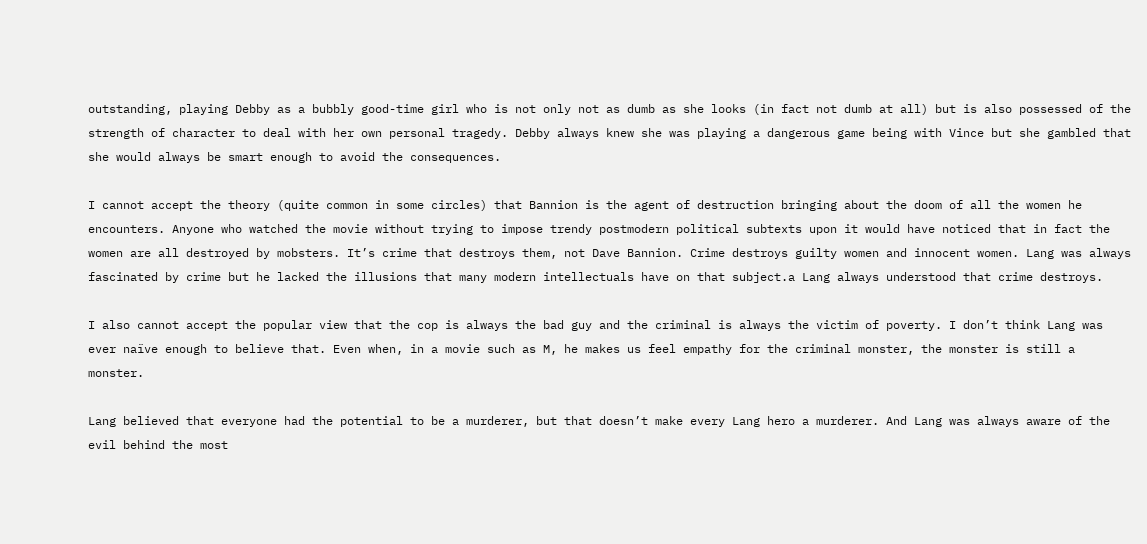outstanding, playing Debby as a bubbly good-time girl who is not only not as dumb as she looks (in fact not dumb at all) but is also possessed of the strength of character to deal with her own personal tragedy. Debby always knew she was playing a dangerous game being with Vince but she gambled that she would always be smart enough to avoid the consequences.

I cannot accept the theory (quite common in some circles) that Bannion is the agent of destruction bringing about the doom of all the women he encounters. Anyone who watched the movie without trying to impose trendy postmodern political subtexts upon it would have noticed that in fact the women are all destroyed by mobsters. It’s crime that destroys them, not Dave Bannion. Crime destroys guilty women and innocent women. Lang was always fascinated by crime but he lacked the illusions that many modern intellectuals have on that subject.a Lang always understood that crime destroys.

I also cannot accept the popular view that the cop is always the bad guy and the criminal is always the victim of poverty. I don’t think Lang was ever naïve enough to believe that. Even when, in a movie such as M, he makes us feel empathy for the criminal monster, the monster is still a monster.

Lang believed that everyone had the potential to be a murderer, but that doesn’t make every Lang hero a murderer. And Lang was always aware of the evil behind the most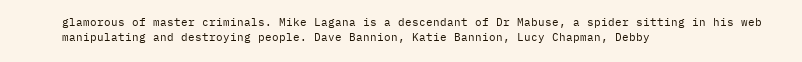glamorous of master criminals. Mike Lagana is a descendant of Dr Mabuse, a spider sitting in his web manipulating and destroying people. Dave Bannion, Katie Bannion, Lucy Chapman, Debby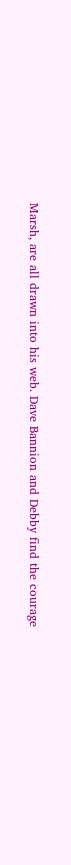Marsh, are all drawn into his web. Dave Bannion and Debby find the courage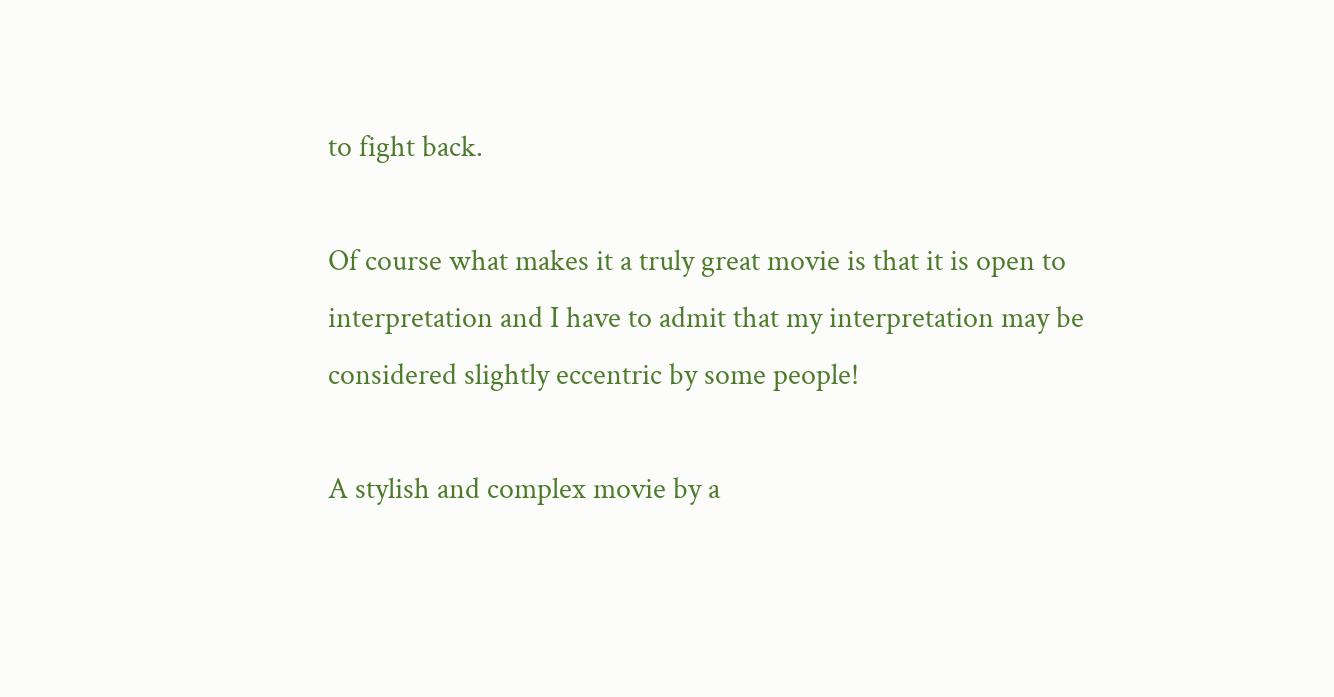to fight back.

Of course what makes it a truly great movie is that it is open to interpretation and I have to admit that my interpretation may be considered slightly eccentric by some people!

A stylish and complex movie by a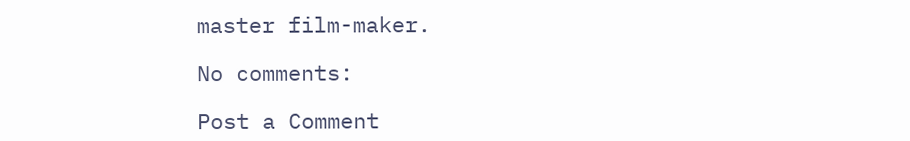master film-maker.

No comments:

Post a Comment